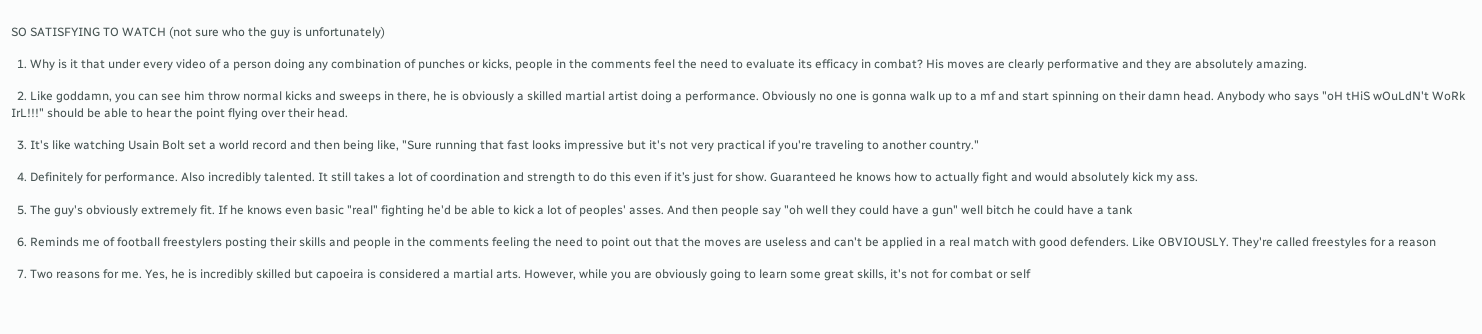SO SATISFYING TO WATCH (not sure who the guy is unfortunately)

  1. Why is it that under every video of a person doing any combination of punches or kicks, people in the comments feel the need to evaluate its efficacy in combat? His moves are clearly performative and they are absolutely amazing.

  2. Like goddamn, you can see him throw normal kicks and sweeps in there, he is obviously a skilled martial artist doing a performance. Obviously no one is gonna walk up to a mf and start spinning on their damn head. Anybody who says "oH tHiS wOuLdN't WoRk IrL!!!" should be able to hear the point flying over their head.

  3. It's like watching Usain Bolt set a world record and then being like, "Sure running that fast looks impressive but it's not very practical if you're traveling to another country."

  4. Definitely for performance. Also incredibly talented. It still takes a lot of coordination and strength to do this even if it’s just for show. Guaranteed he knows how to actually fight and would absolutely kick my ass.

  5. The guy's obviously extremely fit. If he knows even basic "real" fighting he'd be able to kick a lot of peoples' asses. And then people say "oh well they could have a gun" well bitch he could have a tank

  6. Reminds me of football freestylers posting their skills and people in the comments feeling the need to point out that the moves are useless and can't be applied in a real match with good defenders. Like OBVIOUSLY. They're called freestyles for a reason

  7. Two reasons for me. Yes, he is incredibly skilled but capoeira is considered a martial arts. However, while you are obviously going to learn some great skills, it's not for combat or self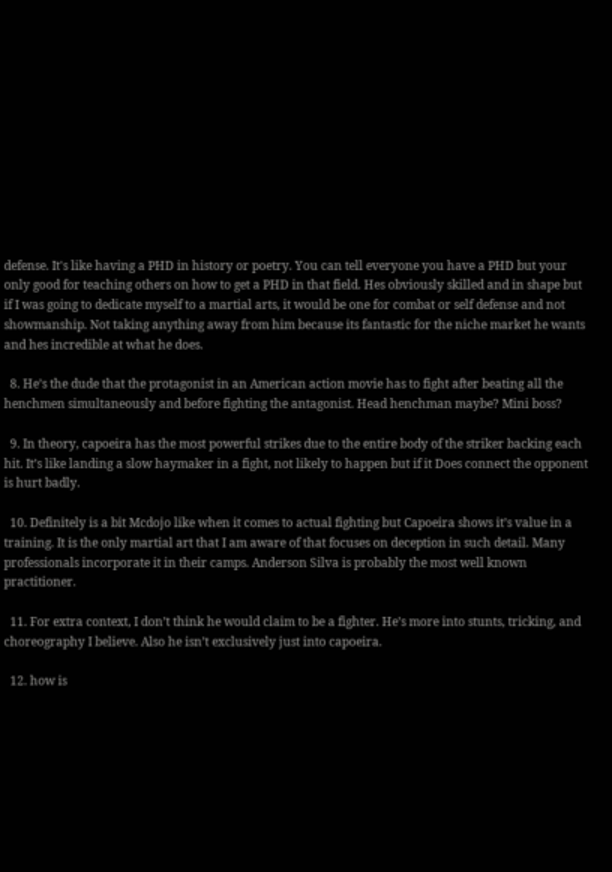defense. It's like having a PHD in history or poetry. You can tell everyone you have a PHD but your only good for teaching others on how to get a PHD in that field. Hes obviously skilled and in shape but if I was going to dedicate myself to a martial arts, it would be one for combat or self defense and not showmanship. Not taking anything away from him because its fantastic for the niche market he wants and hes incredible at what he does.

  8. He’s the dude that the protagonist in an American action movie has to fight after beating all the henchmen simultaneously and before fighting the antagonist. Head henchman maybe? Mini boss?

  9. In theory, capoeira has the most powerful strikes due to the entire body of the striker backing each hit. It’s like landing a slow haymaker in a fight, not likely to happen but if it Does connect the opponent is hurt badly.

  10. Definitely is a bit Mcdojo like when it comes to actual fighting but Capoeira shows it’s value in a training. It is the only martial art that I am aware of that focuses on deception in such detail. Many professionals incorporate it in their camps. Anderson Silva is probably the most well known practitioner.

  11. For extra context, I don’t think he would claim to be a fighter. He’s more into stunts, tricking, and choreography I believe. Also he isn’t exclusively just into capoeira.

  12. how is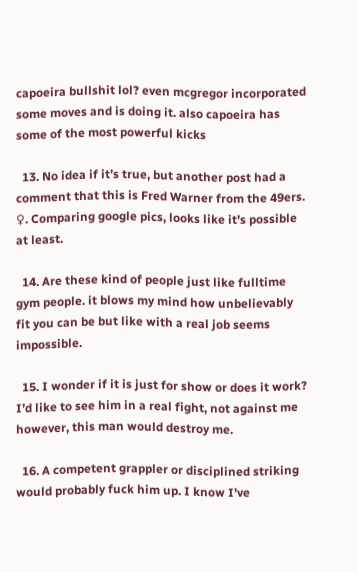capoeira bullshit lol? even mcgregor incorporated some moves and is doing it. also capoeira has some of the most powerful kicks

  13. No idea if it’s true, but another post had a comment that this is Fred Warner from the 49ers. ♀. Comparing google pics, looks like it’s possible at least.

  14. Are these kind of people just like fulltime gym people. it blows my mind how unbelievably fit you can be but like with a real job seems impossible.

  15. I wonder if it is just for show or does it work? I’d like to see him in a real fight, not against me however, this man would destroy me.

  16. A competent grappler or disciplined striking would probably fuck him up. I know I've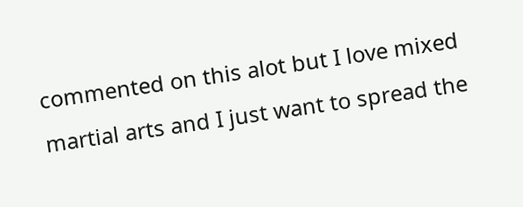commented on this alot but I love mixed martial arts and I just want to spread the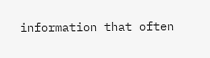information that often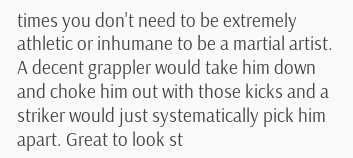times you don't need to be extremely athletic or inhumane to be a martial artist. A decent grappler would take him down and choke him out with those kicks and a striker would just systematically pick him apart. Great to look st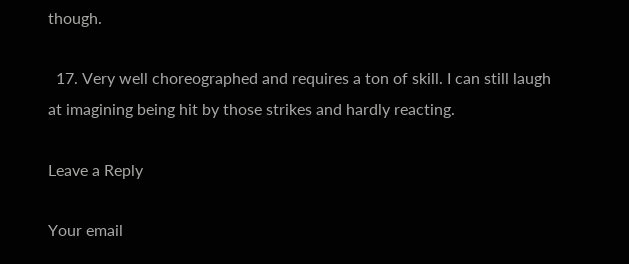though.

  17. Very well choreographed and requires a ton of skill. I can still laugh at imagining being hit by those strikes and hardly reacting.

Leave a Reply

Your email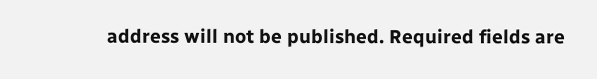address will not be published. Required fields are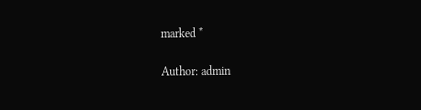marked *

Author: admin